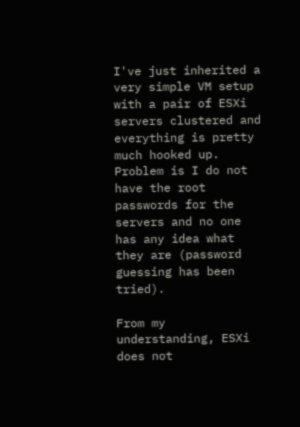I've just inherited a very simple VM setup with a pair of ESXi servers clustered and everything is pretty much hooked up. Problem is I do not have the root passwords for the servers and no one has any idea what they are (password guessing has been tried).

From my understanding, ESXi does not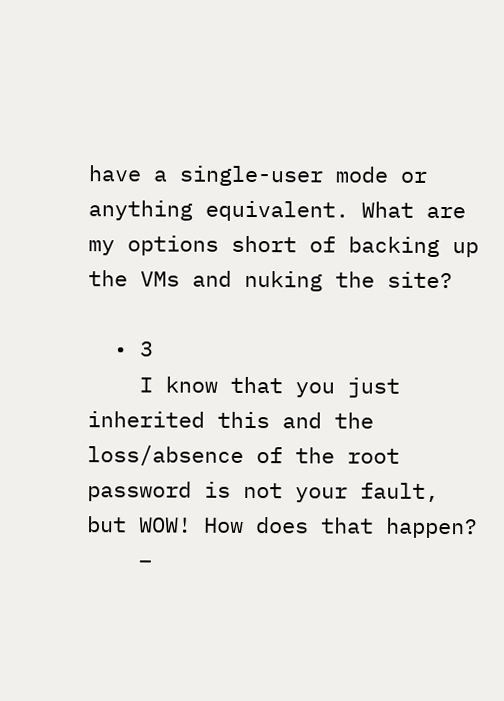have a single-user mode or anything equivalent. What are my options short of backing up the VMs and nuking the site?

  • 3
    I know that you just inherited this and the loss/absence of the root password is not your fault, but WOW! How does that happen?
    –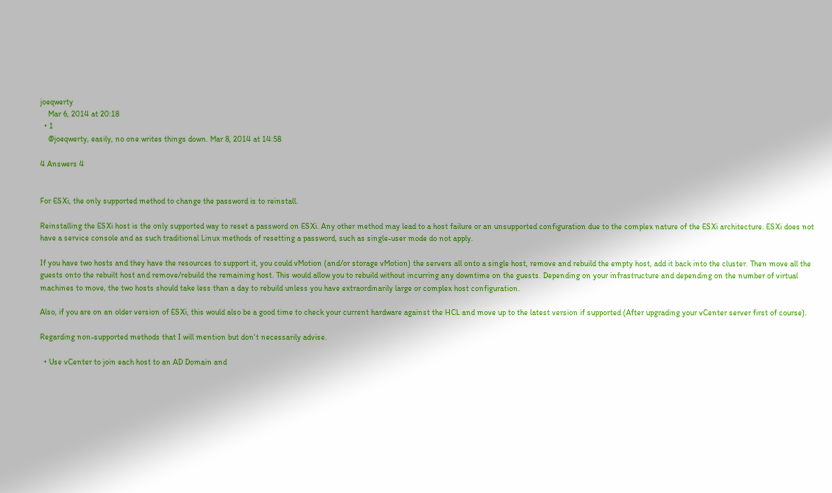joeqwerty
    Mar 6, 2014 at 20:18
  • 1
    @joeqwerty, easily, no one writes things down. Mar 8, 2014 at 14:58

4 Answers 4


For ESXi, the only supported method to change the password is to reinstall.

Reinstalling the ESXi host is the only supported way to reset a password on ESXi. Any other method may lead to a host failure or an unsupported configuration due to the complex nature of the ESXi architecture. ESXi does not have a service console and as such traditional Linux methods of resetting a password, such as single-user mode do not apply.

If you have two hosts and they have the resources to support it, you could vMotion (and/or storage vMotion) the servers all onto a single host, remove and rebuild the empty host, add it back into the cluster. Then move all the guests onto the rebuilt host and remove/rebuild the remaining host. This would allow you to rebuild without incurring any downtime on the guests. Depending on your infrastructure and depending on the number of virtual machines to move, the two hosts should take less than a day to rebuild unless you have extraordinarily large or complex host configuration.

Also, if you are on an older version of ESXi, this would also be a good time to check your current hardware against the HCL and move up to the latest version if supported (After upgrading your vCenter server first of course).

Regarding non-supported methods that I will mention but don't necessarily advise.

  • Use vCenter to join each host to an AD Domain and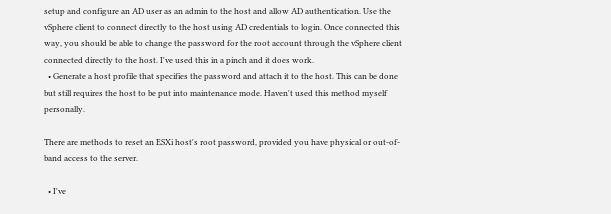setup and configure an AD user as an admin to the host and allow AD authentication. Use the vSphere client to connect directly to the host using AD credentials to login. Once connected this way, you should be able to change the password for the root account through the vSphere client connected directly to the host. I've used this in a pinch and it does work.
  • Generate a host profile that specifies the password and attach it to the host. This can be done but still requires the host to be put into maintenance mode. Haven't used this method myself personally.

There are methods to reset an ESXi host's root password, provided you have physical or out-of-band access to the server.

  • I've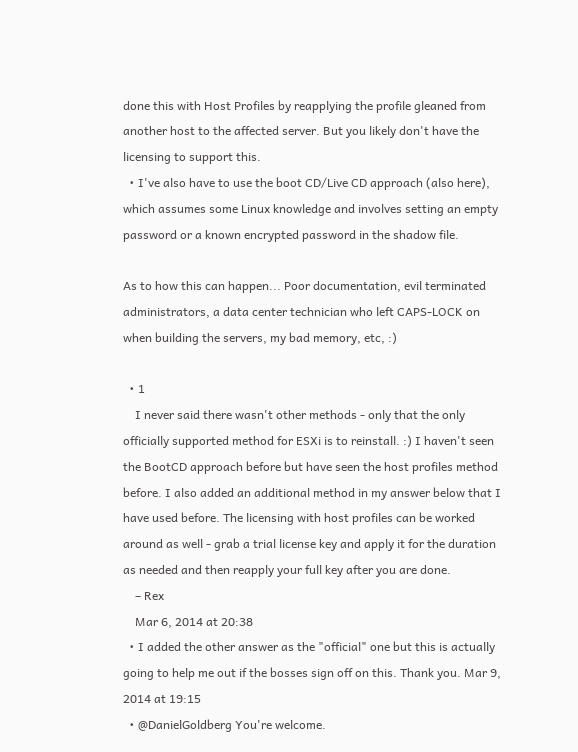done this with Host Profiles by reapplying the profile gleaned from another host to the affected server. But you likely don't have the licensing to support this.
  • I've also have to use the boot CD/Live CD approach (also here), which assumes some Linux knowledge and involves setting an empty password or a known encrypted password in the shadow file.

As to how this can happen... Poor documentation, evil terminated administrators, a data center technician who left CAPS-LOCK on when building the servers, my bad memory, etc, :)

  • 1
    I never said there wasn't other methods - only that the only officially supported method for ESXi is to reinstall. :) I haven't seen the BootCD approach before but have seen the host profiles method before. I also added an additional method in my answer below that I have used before. The licensing with host profiles can be worked around as well - grab a trial license key and apply it for the duration as needed and then reapply your full key after you are done.
    – Rex
    Mar 6, 2014 at 20:38
  • I added the other answer as the "official" one but this is actually going to help me out if the bosses sign off on this. Thank you. Mar 9, 2014 at 19:15
  • @DanielGoldberg You're welcome.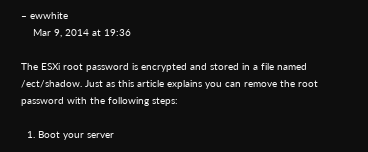– ewwhite
    Mar 9, 2014 at 19:36

The ESXi root password is encrypted and stored in a file named /ect/shadow. Just as this article explains you can remove the root password with the following steps:

  1. Boot your server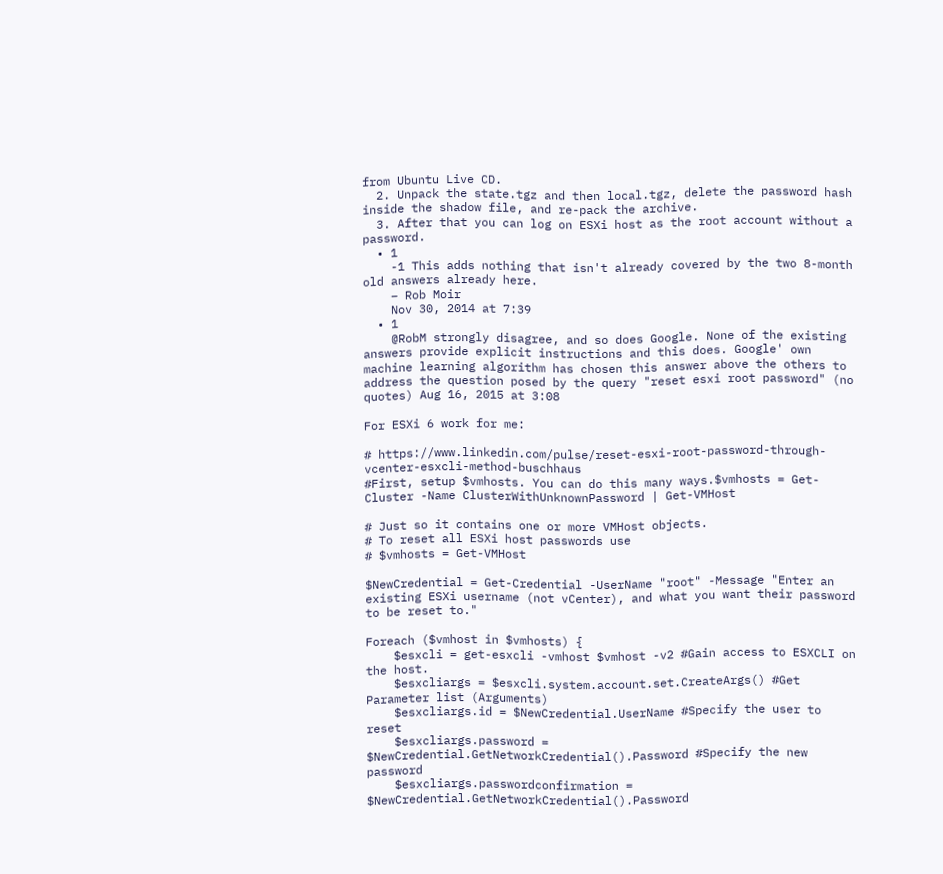from Ubuntu Live CD.
  2. Unpack the state.tgz and then local.tgz, delete the password hash inside the shadow file, and re-pack the archive.
  3. After that you can log on ESXi host as the root account without a password.
  • 1
    -1 This adds nothing that isn't already covered by the two 8-month old answers already here.
    – Rob Moir
    Nov 30, 2014 at 7:39
  • 1
    @RobM strongly disagree, and so does Google. None of the existing answers provide explicit instructions and this does. Google' own machine learning algorithm has chosen this answer above the others to address the question posed by the query "reset esxi root password" (no quotes) Aug 16, 2015 at 3:08

For ESXi 6 work for me:

# https://www.linkedin.com/pulse/reset-esxi-root-password-through-vcenter-esxcli-method-buschhaus
#First, setup $vmhosts. You can do this many ways.$vmhosts = Get-Cluster -Name ClusterWithUnknownPassword | Get-VMHost

# Just so it contains one or more VMHost objects.
# To reset all ESXi host passwords use
# $vmhosts = Get-VMHost

$NewCredential = Get-Credential -UserName "root" -Message "Enter an existing ESXi username (not vCenter), and what you want their password to be reset to."

Foreach ($vmhost in $vmhosts) {
    $esxcli = get-esxcli -vmhost $vmhost -v2 #Gain access to ESXCLI on the host.
    $esxcliargs = $esxcli.system.account.set.CreateArgs() #Get Parameter list (Arguments)
    $esxcliargs.id = $NewCredential.UserName #Specify the user to reset
    $esxcliargs.password = $NewCredential.GetNetworkCredential().Password #Specify the new password
    $esxcliargs.passwordconfirmation = $NewCredential.GetNetworkCredential().Password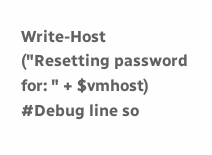Write-Host ("Resetting password for: " + $vmhost) #Debug line so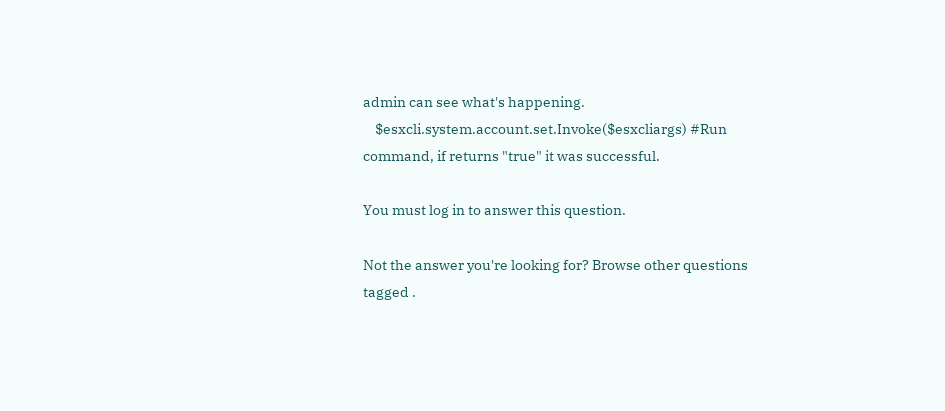admin can see what's happening.
    $esxcli.system.account.set.Invoke($esxcliargs) #Run command, if returns "true" it was successful.

You must log in to answer this question.

Not the answer you're looking for? Browse other questions tagged .